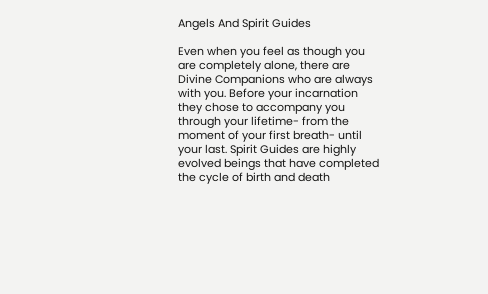Angels And Spirit Guides

Even when you feel as though you are completely alone, there are Divine Companions who are always with you. Before your incarnation they chose to accompany you through your lifetime- from the moment of your first breath- until your last. Spirit Guides are highly evolved beings that have completed the cycle of birth and death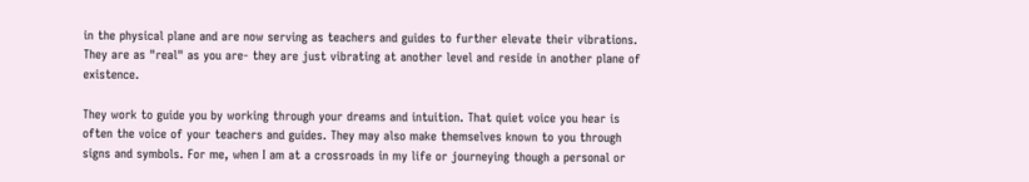in the physical plane and are now serving as teachers and guides to further elevate their vibrations. They are as "real" as you are- they are just vibrating at another level and reside in another plane of existence.

They work to guide you by working through your dreams and intuition. That quiet voice you hear is often the voice of your teachers and guides. They may also make themselves known to you through signs and symbols. For me, when I am at a crossroads in my life or journeying though a personal or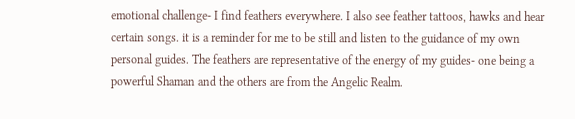emotional challenge- I find feathers everywhere. I also see feather tattoos, hawks and hear certain songs. it is a reminder for me to be still and listen to the guidance of my own personal guides. The feathers are representative of the energy of my guides- one being a powerful Shaman and the others are from the Angelic Realm.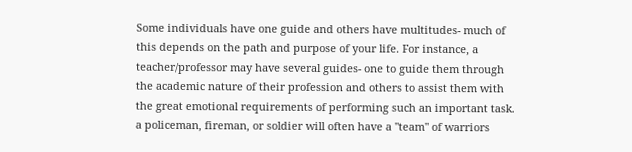Some individuals have one guide and others have multitudes- much of this depends on the path and purpose of your life. For instance, a teacher/professor may have several guides- one to guide them through the academic nature of their profession and others to assist them with the great emotional requirements of performing such an important task. a policeman, fireman, or soldier will often have a "team" of warriors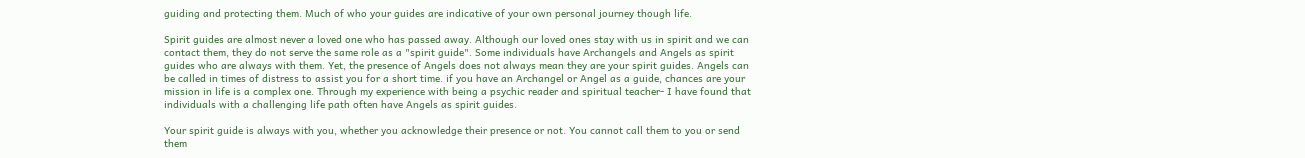guiding and protecting them. Much of who your guides are indicative of your own personal journey though life.

Spirit guides are almost never a loved one who has passed away. Although our loved ones stay with us in spirit and we can contact them, they do not serve the same role as a "spirit guide". Some individuals have Archangels and Angels as spirit guides who are always with them. Yet, the presence of Angels does not always mean they are your spirit guides. Angels can be called in times of distress to assist you for a short time. if you have an Archangel or Angel as a guide, chances are your mission in life is a complex one. Through my experience with being a psychic reader and spiritual teacher- I have found that individuals with a challenging life path often have Angels as spirit guides.

Your spirit guide is always with you, whether you acknowledge their presence or not. You cannot call them to you or send them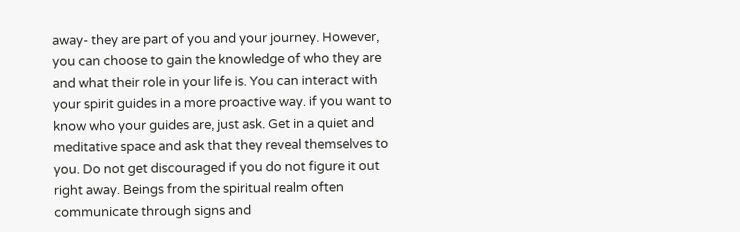away- they are part of you and your journey. However, you can choose to gain the knowledge of who they are and what their role in your life is. You can interact with your spirit guides in a more proactive way. if you want to know who your guides are, just ask. Get in a quiet and meditative space and ask that they reveal themselves to you. Do not get discouraged if you do not figure it out right away. Beings from the spiritual realm often communicate through signs and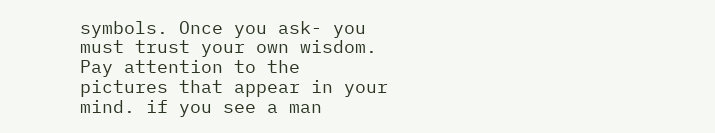symbols. Once you ask- you must trust your own wisdom. Pay attention to the pictures that appear in your mind. if you see a man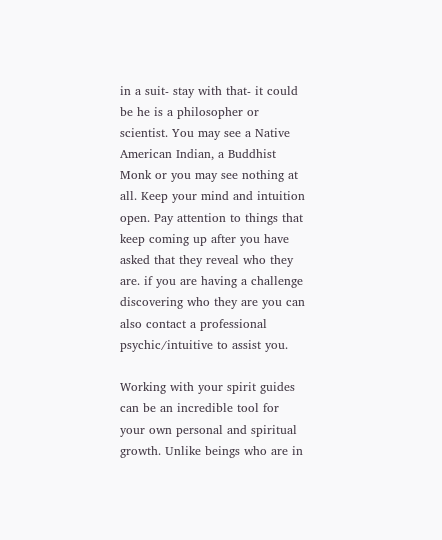in a suit- stay with that- it could be he is a philosopher or scientist. You may see a Native American Indian, a Buddhist Monk or you may see nothing at all. Keep your mind and intuition open. Pay attention to things that keep coming up after you have asked that they reveal who they are. if you are having a challenge discovering who they are you can also contact a professional psychic/intuitive to assist you.

Working with your spirit guides can be an incredible tool for your own personal and spiritual growth. Unlike beings who are in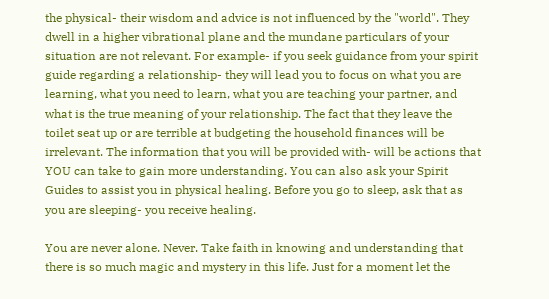the physical- their wisdom and advice is not influenced by the "world". They dwell in a higher vibrational plane and the mundane particulars of your situation are not relevant. For example- if you seek guidance from your spirit guide regarding a relationship- they will lead you to focus on what you are learning, what you need to learn, what you are teaching your partner, and what is the true meaning of your relationship. The fact that they leave the toilet seat up or are terrible at budgeting the household finances will be irrelevant. The information that you will be provided with- will be actions that YOU can take to gain more understanding. You can also ask your Spirit Guides to assist you in physical healing. Before you go to sleep, ask that as you are sleeping- you receive healing.

You are never alone. Never. Take faith in knowing and understanding that there is so much magic and mystery in this life. Just for a moment let the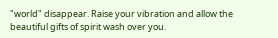"world" disappear. Raise your vibration and allow the beautiful gifts of spirit wash over you.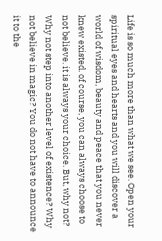Life is so much more than what we see. Open your spiritual eyes and hearts and you will discover a world of wisdom, beauty and peace that you never knew existed. of course, you can always choose to not believe. it is always your choice. But, why not? Why not step into another level of existence? Why not believe in magic? You do not have to announce it to the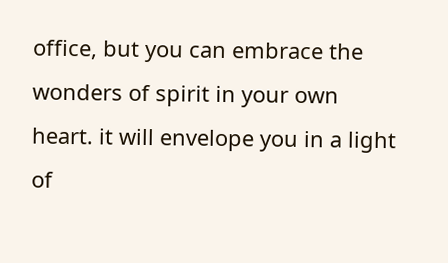office, but you can embrace the wonders of spirit in your own heart. it will envelope you in a light of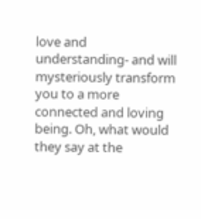love and understanding- and will mysteriously transform you to a more connected and loving being. Oh, what would they say at the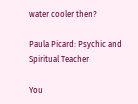water cooler then?

Paula Picard: Psychic and Spiritual Teacher

You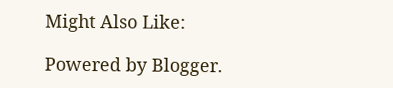Might Also Like:

Powered by Blogger.